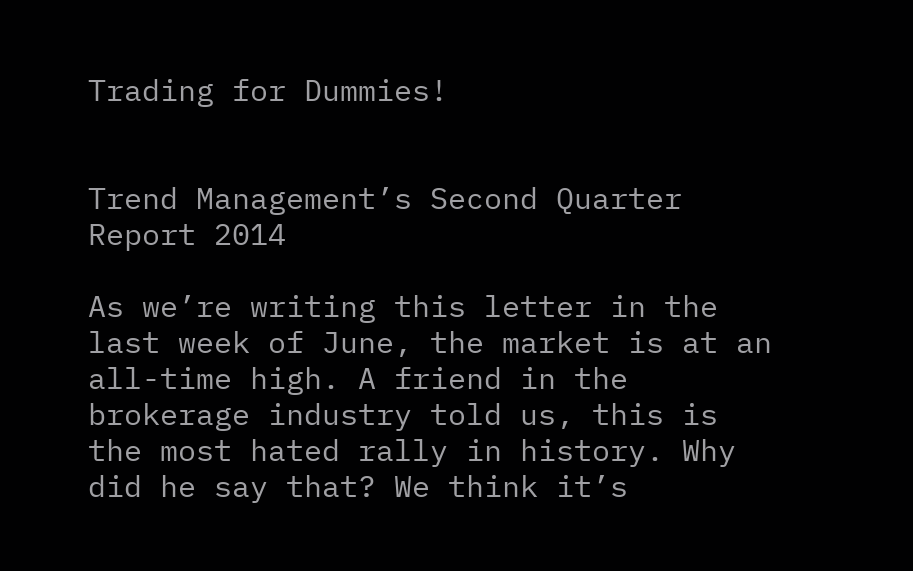Trading for Dummies!


Trend Management’s Second Quarter Report 2014

As we’re writing this letter in the last week of June, the market is at an all-time high. A friend in the brokerage industry told us, this is the most hated rally in history. Why did he say that? We think it’s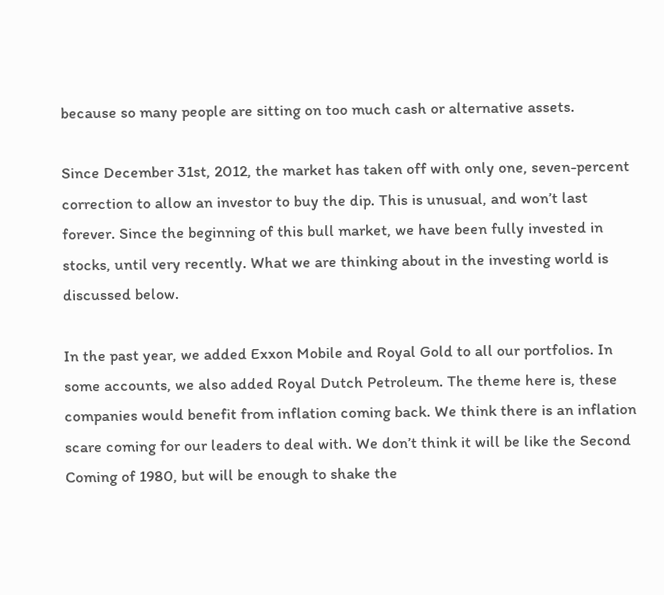because so many people are sitting on too much cash or alternative assets.

Since December 31st, 2012, the market has taken off with only one, seven-percent correction to allow an investor to buy the dip. This is unusual, and won’t last forever. Since the beginning of this bull market, we have been fully invested in stocks, until very recently. What we are thinking about in the investing world is discussed below.

In the past year, we added Exxon Mobile and Royal Gold to all our portfolios. In some accounts, we also added Royal Dutch Petroleum. The theme here is, these companies would benefit from inflation coming back. We think there is an inflation scare coming for our leaders to deal with. We don’t think it will be like the Second Coming of 1980, but will be enough to shake the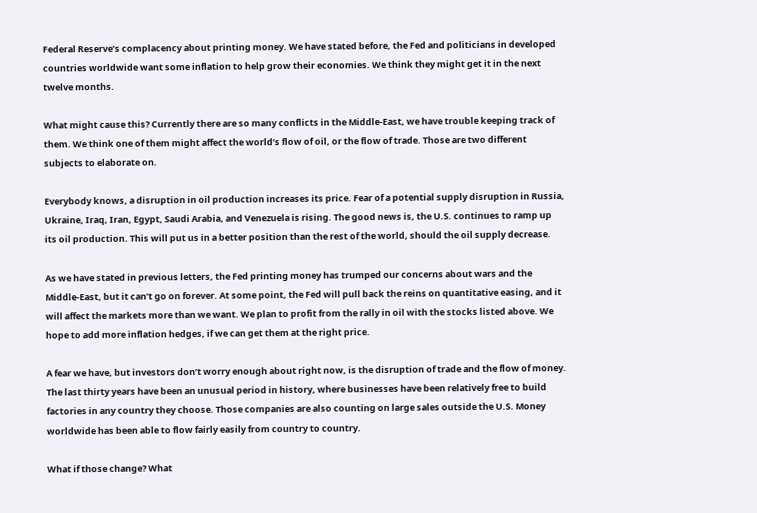Federal Reserve’s complacency about printing money. We have stated before, the Fed and politicians in developed countries worldwide want some inflation to help grow their economies. We think they might get it in the next twelve months.

What might cause this? Currently there are so many conflicts in the Middle-East, we have trouble keeping track of them. We think one of them might affect the world’s flow of oil, or the flow of trade. Those are two different subjects to elaborate on.

Everybody knows, a disruption in oil production increases its price. Fear of a potential supply disruption in Russia, Ukraine, Iraq, Iran, Egypt, Saudi Arabia, and Venezuela is rising. The good news is, the U.S. continues to ramp up its oil production. This will put us in a better position than the rest of the world, should the oil supply decrease.

As we have stated in previous letters, the Fed printing money has trumped our concerns about wars and the Middle-East, but it can’t go on forever. At some point, the Fed will pull back the reins on quantitative easing, and it will affect the markets more than we want. We plan to profit from the rally in oil with the stocks listed above. We hope to add more inflation hedges, if we can get them at the right price.

A fear we have, but investors don’t worry enough about right now, is the disruption of trade and the flow of money. The last thirty years have been an unusual period in history, where businesses have been relatively free to build factories in any country they choose. Those companies are also counting on large sales outside the U.S. Money worldwide has been able to flow fairly easily from country to country.

What if those change? What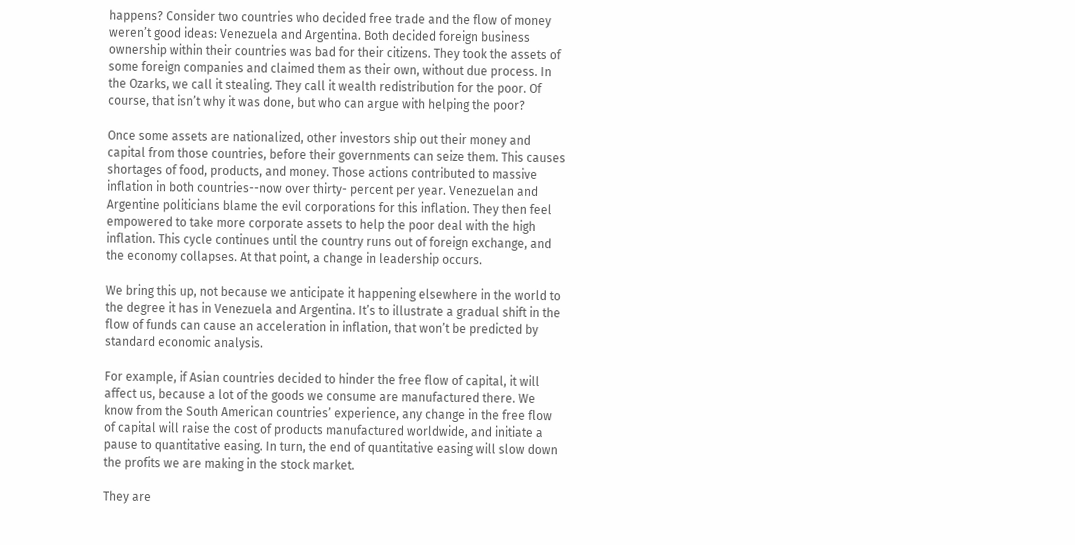happens? Consider two countries who decided free trade and the flow of money weren’t good ideas: Venezuela and Argentina. Both decided foreign business ownership within their countries was bad for their citizens. They took the assets of some foreign companies and claimed them as their own, without due process. In the Ozarks, we call it stealing. They call it wealth redistribution for the poor. Of course, that isn’t why it was done, but who can argue with helping the poor?

Once some assets are nationalized, other investors ship out their money and capital from those countries, before their governments can seize them. This causes shortages of food, products, and money. Those actions contributed to massive inflation in both countries--now over thirty- percent per year. Venezuelan and Argentine politicians blame the evil corporations for this inflation. They then feel empowered to take more corporate assets to help the poor deal with the high inflation. This cycle continues until the country runs out of foreign exchange, and the economy collapses. At that point, a change in leadership occurs.

We bring this up, not because we anticipate it happening elsewhere in the world to the degree it has in Venezuela and Argentina. It’s to illustrate a gradual shift in the flow of funds can cause an acceleration in inflation, that won’t be predicted by standard economic analysis.

For example, if Asian countries decided to hinder the free flow of capital, it will affect us, because a lot of the goods we consume are manufactured there. We know from the South American countries’ experience, any change in the free flow of capital will raise the cost of products manufactured worldwide, and initiate a pause to quantitative easing. In turn, the end of quantitative easing will slow down the profits we are making in the stock market.

They are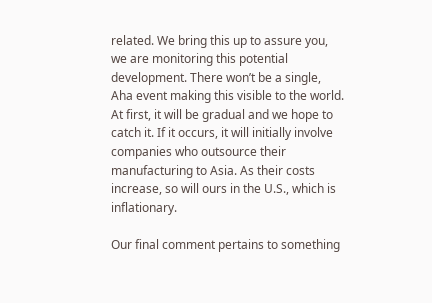related. We bring this up to assure you, we are monitoring this potential development. There won’t be a single, Aha event making this visible to the world. At first, it will be gradual and we hope to catch it. If it occurs, it will initially involve companies who outsource their manufacturing to Asia. As their costs increase, so will ours in the U.S., which is inflationary.

Our final comment pertains to something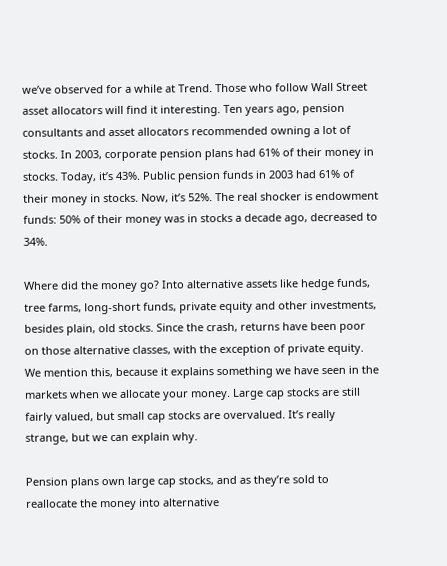we’ve observed for a while at Trend. Those who follow Wall Street asset allocators will find it interesting. Ten years ago, pension consultants and asset allocators recommended owning a lot of stocks. In 2003, corporate pension plans had 61% of their money in stocks. Today, it’s 43%. Public pension funds in 2003 had 61% of their money in stocks. Now, it’s 52%. The real shocker is endowment funds: 50% of their money was in stocks a decade ago, decreased to 34%.

Where did the money go? Into alternative assets like hedge funds, tree farms, long-short funds, private equity and other investments, besides plain, old stocks. Since the crash, returns have been poor on those alternative classes, with the exception of private equity. We mention this, because it explains something we have seen in the markets when we allocate your money. Large cap stocks are still fairly valued, but small cap stocks are overvalued. It’s really strange, but we can explain why.

Pension plans own large cap stocks, and as they’re sold to reallocate the money into alternative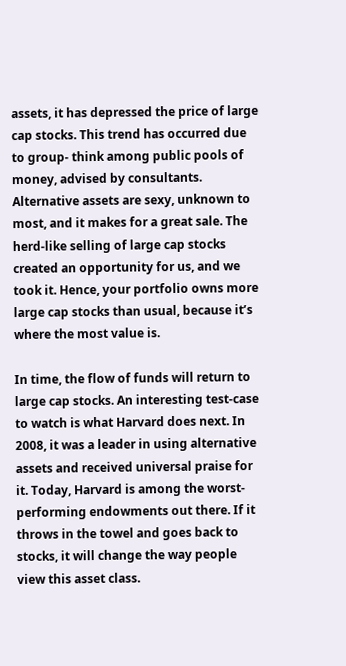assets, it has depressed the price of large cap stocks. This trend has occurred due to group- think among public pools of money, advised by consultants. Alternative assets are sexy, unknown to most, and it makes for a great sale. The herd-like selling of large cap stocks created an opportunity for us, and we took it. Hence, your portfolio owns more large cap stocks than usual, because it’s where the most value is.

In time, the flow of funds will return to large cap stocks. An interesting test-case to watch is what Harvard does next. In 2008, it was a leader in using alternative assets and received universal praise for it. Today, Harvard is among the worst-performing endowments out there. If it throws in the towel and goes back to stocks, it will change the way people view this asset class.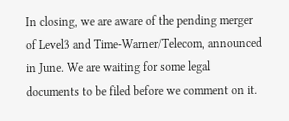In closing, we are aware of the pending merger of Level3 and Time-Warner/Telecom, announced in June. We are waiting for some legal documents to be filed before we comment on it.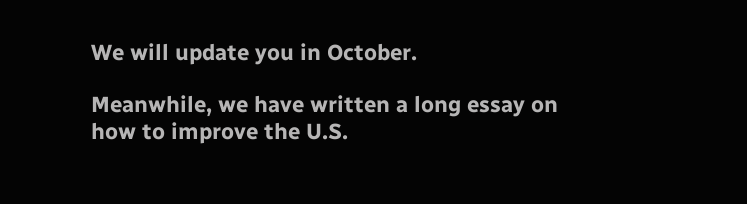We will update you in October.

Meanwhile, we have written a long essay on how to improve the U.S.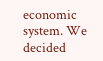economic system. We decided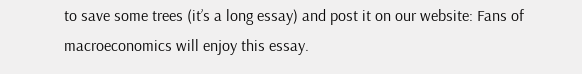to save some trees (it’s a long essay) and post it on our website: Fans of macroeconomics will enjoy this essay.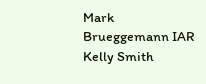Mark Brueggemann IAR Kelly Smith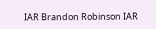IAR Brandon Robinson IAR